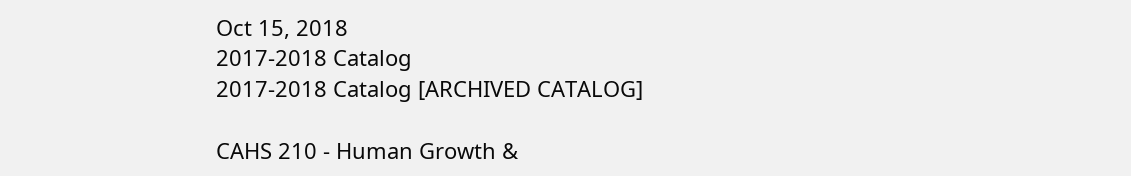Oct 15, 2018
2017-2018 Catalog
2017-2018 Catalog [ARCHIVED CATALOG]

CAHS 210 - Human Growth &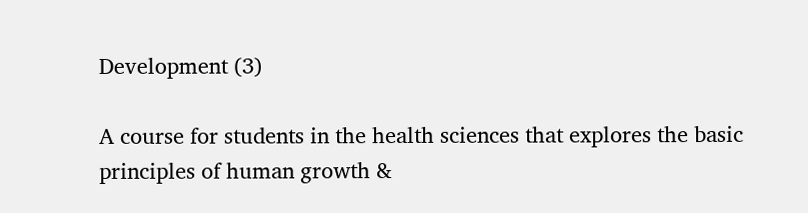Development (3)

A course for students in the health sciences that explores the basic principles of human growth &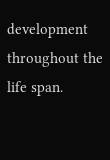development throughout the life span.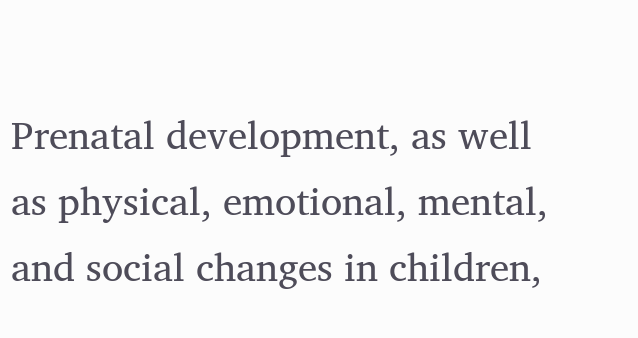Prenatal development, as well as physical, emotional, mental, and social changes in children,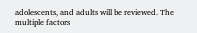adolescents, and adults will be reviewed. The multiple factors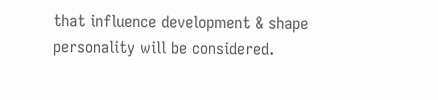that influence development & shape personality will be considered.